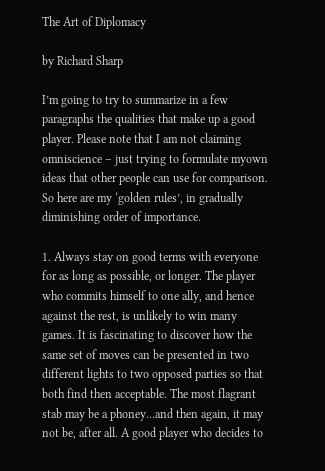The Art of Diplomacy

by Richard Sharp

I’m going to try to summarize in a few paragraphs the qualities that make up a good player. Please note that I am not claiming omniscience – just trying to formulate myown ideas that other people can use for comparison. So here are my ‘golden rules’, in gradually diminishing order of importance.

1. Always stay on good terms with everyone for as long as possible, or longer. The player who commits himself to one ally, and hence against the rest, is unlikely to win many games. It is fascinating to discover how the same set of moves can be presented in two different lights to two opposed parties so that both find then acceptable. The most flagrant stab may be a phoney…and then again, it may not be, after all. A good player who decides to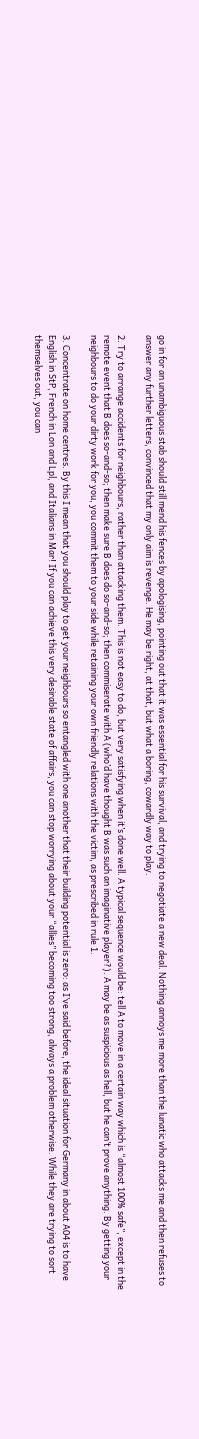go in for an unambiguous stab should still mend his fences by apologising, pointing out that it was essential for his survival, and trying to negotiate a new deal. Nothing annoys me more than the lunatic who attacks me and then refuses to answer any further letters, convinced that my only aim is revenge. He may be right, at that, but what a boring, cowardly way to play.

2. Try to arrange accidents for neighbours, rather than attacking them. This is not easy to do, but very satisfying when it’s done well. A typical sequence would be: tell A to move in a certain way which is “almost 100% safe”, except in the remote event that B does so-and-so; then make sure B does do so-and-so; then commiserate with A (who’d have thought B was such an imaginative player?). A may be as suspicious as hell, but he can’t prove anything. By getting your neighbours to do your dirty work for you, you commit them to your side while retaining your own friendly relations with the victim, as prescribed in rule 1.

3. Concentrate on home centres. By this I mean that you should play to get your neighbours so entangled with one another that their building potential is zero: as I’ve said before, the ideal situation for Germany in about A04 is to have English in StP, French in Lon and Lpl, and Italians in Mar! If you can achieve this very desirable state of affairs, you can stop worrying about your “allies” becoming too strong, always a problem otherwise. While they are trying to sort themselves out, you can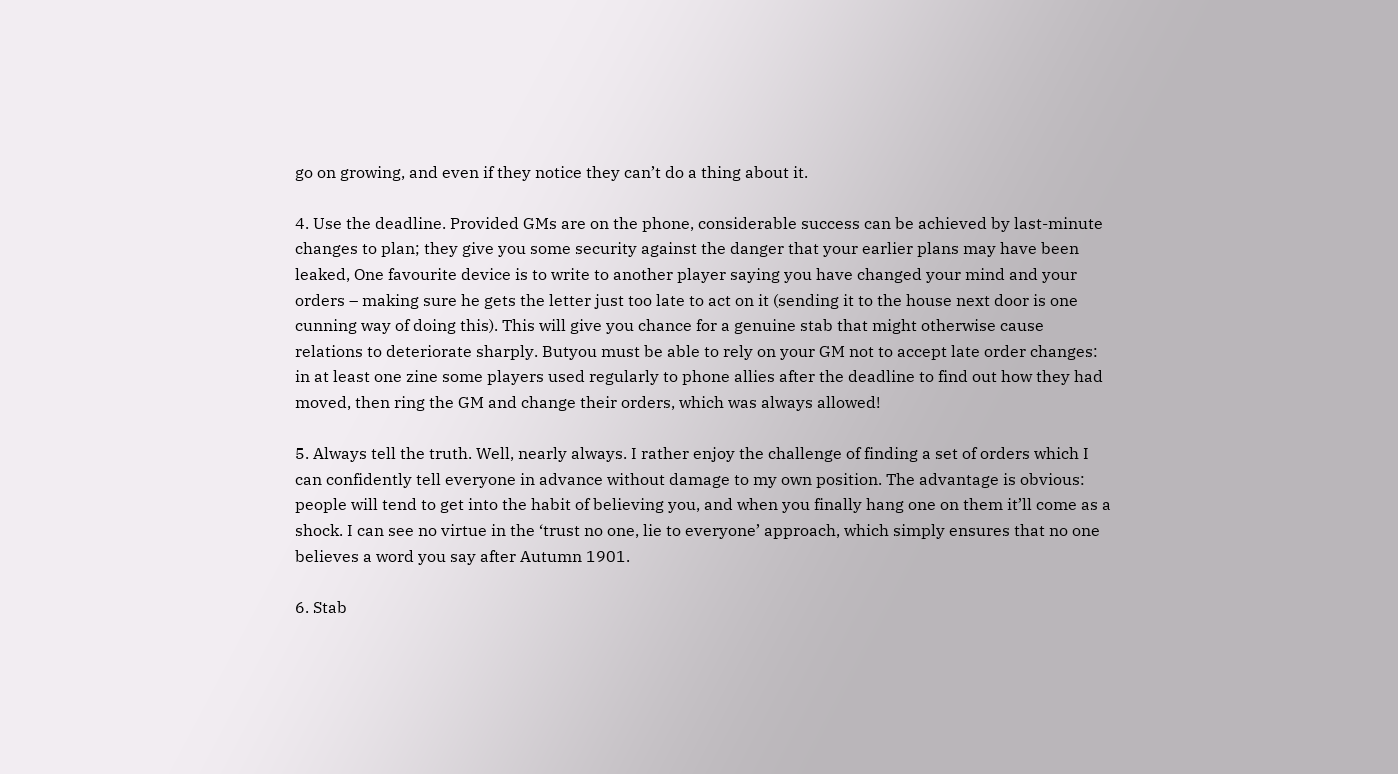go on growing, and even if they notice they can’t do a thing about it.

4. Use the deadline. Provided GMs are on the phone, considerable success can be achieved by last-minute changes to plan; they give you some security against the danger that your earlier plans may have been leaked, One favourite device is to write to another player saying you have changed your mind and your orders – making sure he gets the letter just too late to act on it (sending it to the house next door is one cunning way of doing this). This will give you chance for a genuine stab that might otherwise cause relations to deteriorate sharply. Butyou must be able to rely on your GM not to accept late order changes: in at least one zine some players used regularly to phone allies after the deadline to find out how they had moved, then ring the GM and change their orders, which was always allowed!

5. Always tell the truth. Well, nearly always. I rather enjoy the challenge of finding a set of orders which I can confidently tell everyone in advance without damage to my own position. The advantage is obvious: people will tend to get into the habit of believing you, and when you finally hang one on them it’ll come as a shock. I can see no virtue in the ‘trust no one, lie to everyone’ approach, which simply ensures that no one believes a word you say after Autumn 1901.

6. Stab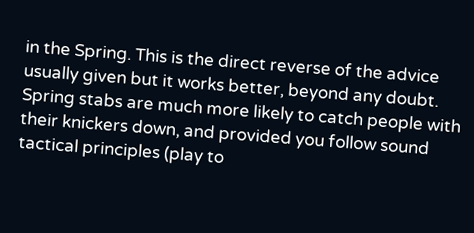in the Spring. This is the direct reverse of the advice usually given but it works better, beyond any doubt. Spring stabs are much more likely to catch people with their knickers down, and provided you follow sound tactical principles (play to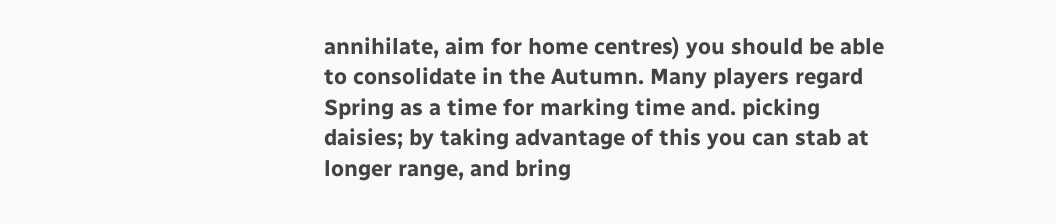annihilate, aim for home centres) you should be able to consolidate in the Autumn. Many players regard Spring as a time for marking time and. picking daisies; by taking advantage of this you can stab at longer range, and bring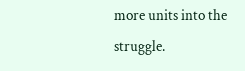more units into the struggle.